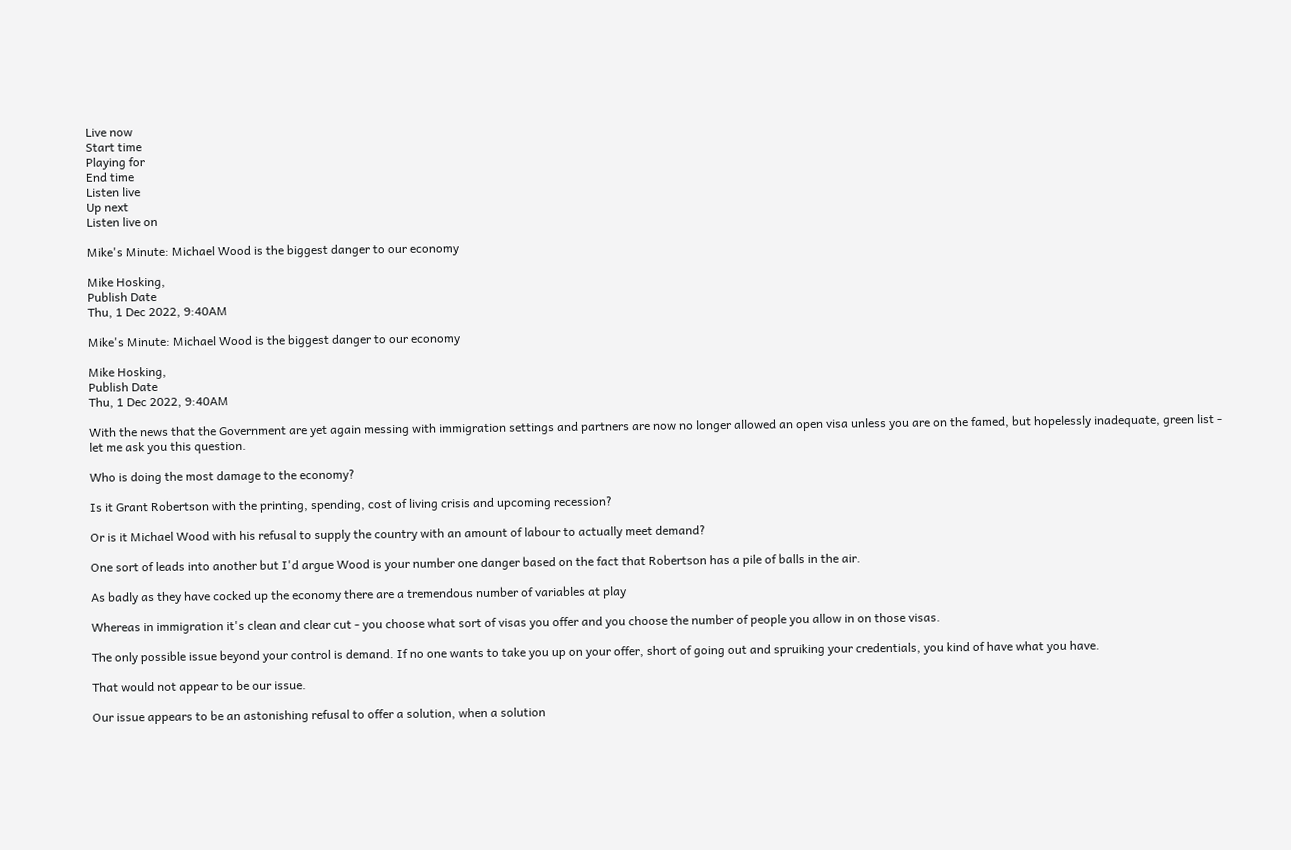Live now
Start time
Playing for
End time
Listen live
Up next
Listen live on

Mike's Minute: Michael Wood is the biggest danger to our economy

Mike Hosking,
Publish Date
Thu, 1 Dec 2022, 9:40AM

Mike's Minute: Michael Wood is the biggest danger to our economy

Mike Hosking,
Publish Date
Thu, 1 Dec 2022, 9:40AM

With the news that the Government are yet again messing with immigration settings and partners are now no longer allowed an open visa unless you are on the famed, but hopelessly inadequate, green list - let me ask you this question.

Who is doing the most damage to the economy?

Is it Grant Robertson with the printing, spending, cost of living crisis and upcoming recession?

Or is it Michael Wood with his refusal to supply the country with an amount of labour to actually meet demand?

One sort of leads into another but I'd argue Wood is your number one danger based on the fact that Robertson has a pile of balls in the air.

As badly as they have cocked up the economy there are a tremendous number of variables at play

Whereas in immigration it's clean and clear cut - you choose what sort of visas you offer and you choose the number of people you allow in on those visas.

The only possible issue beyond your control is demand. If no one wants to take you up on your offer, short of going out and spruiking your credentials, you kind of have what you have.

That would not appear to be our issue.

Our issue appears to be an astonishing refusal to offer a solution, when a solution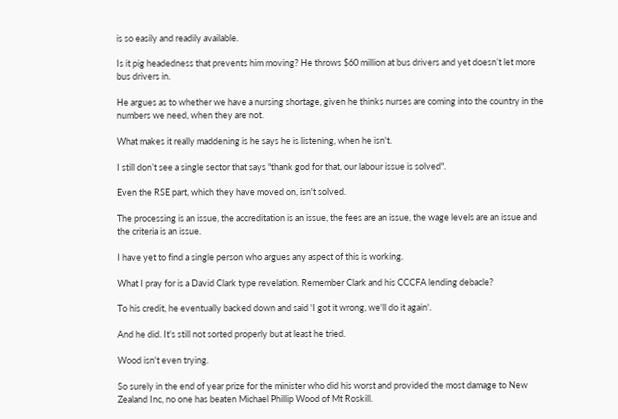is so easily and readily available.

Is it pig headedness that prevents him moving? He throws $60 million at bus drivers and yet doesn’t let more bus drivers in.

He argues as to whether we have a nursing shortage, given he thinks nurses are coming into the country in the numbers we need, when they are not.

What makes it really maddening is he says he is listening, when he isn't.

I still don’t see a single sector that says "thank god for that, our labour issue is solved".

Even the RSE part, which they have moved on, isn't solved.

The processing is an issue, the accreditation is an issue, the fees are an issue, the wage levels are an issue and the criteria is an issue.

I have yet to find a single person who argues any aspect of this is working.

What I pray for is a David Clark type revelation. Remember Clark and his CCCFA lending debacle?

To his credit, he eventually backed down and said 'I got it wrong, we'll do it again'.

And he did. It's still not sorted properly but at least he tried.

Wood isn't even trying.

So surely in the end of year prize for the minister who did his worst and provided the most damage to New Zealand Inc, no one has beaten Michael Phillip Wood of Mt Roskill.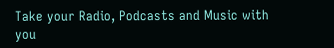Take your Radio, Podcasts and Music with you